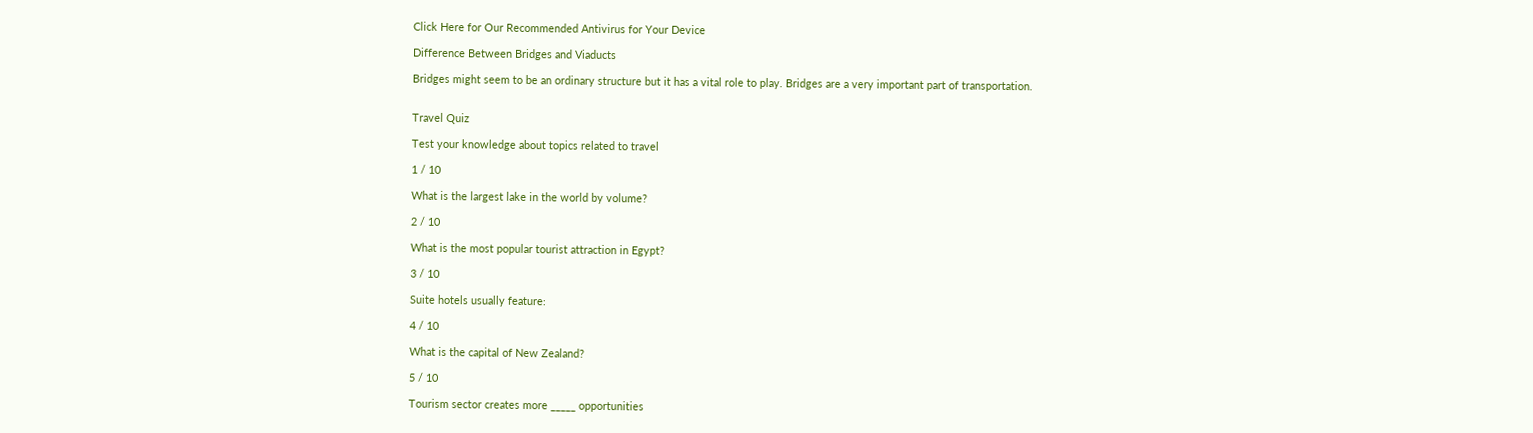Click Here for Our Recommended Antivirus for Your Device

Difference Between Bridges and Viaducts

Bridges might seem to be an ordinary structure but it has a vital role to play. Bridges are a very important part of transportation.


Travel Quiz

Test your knowledge about topics related to travel

1 / 10

What is the largest lake in the world by volume?

2 / 10

What is the most popular tourist attraction in Egypt?

3 / 10

Suite hotels usually feature:

4 / 10

What is the capital of New Zealand?

5 / 10

Tourism sector creates more _____ opportunities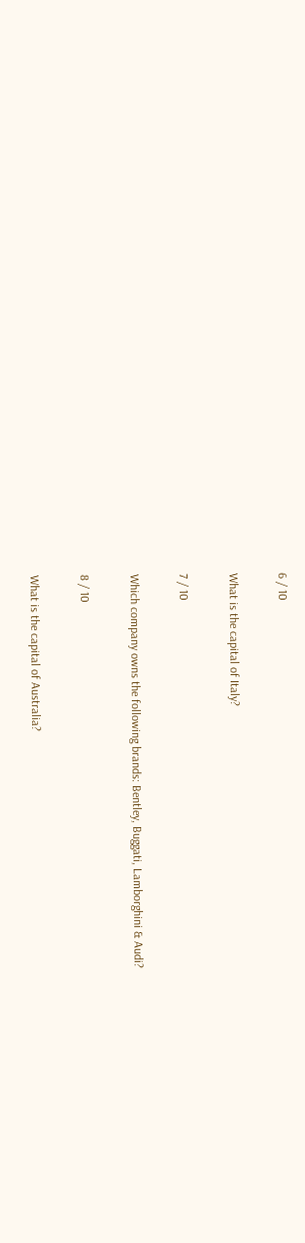6 / 10

What is the capital of Italy?

7 / 10

Which company owns the following brands: Bentley, Buggati, Lamborghini & Audi?

8 / 10

What is the capital of Australia?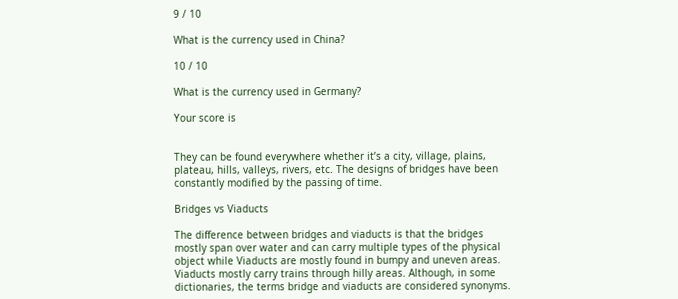9 / 10

What is the currency used in China?

10 / 10

What is the currency used in Germany?

Your score is


They can be found everywhere whether it’s a city, village, plains, plateau, hills, valleys, rivers, etc. The designs of bridges have been constantly modified by the passing of time.

Bridges vs Viaducts

The difference between bridges and viaducts is that the bridges mostly span over water and can carry multiple types of the physical object while Viaducts are mostly found in bumpy and uneven areas. Viaducts mostly carry trains through hilly areas. Although, in some dictionaries, the terms bridge and viaducts are considered synonyms.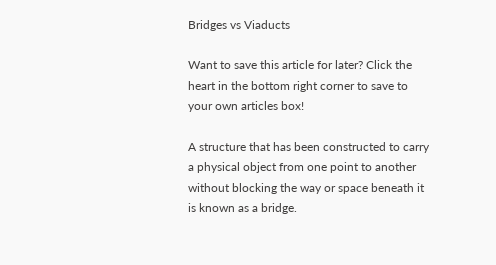Bridges vs Viaducts

Want to save this article for later? Click the heart in the bottom right corner to save to your own articles box!

A structure that has been constructed to carry a physical object from one point to another without blocking the way or space beneath it is known as a bridge.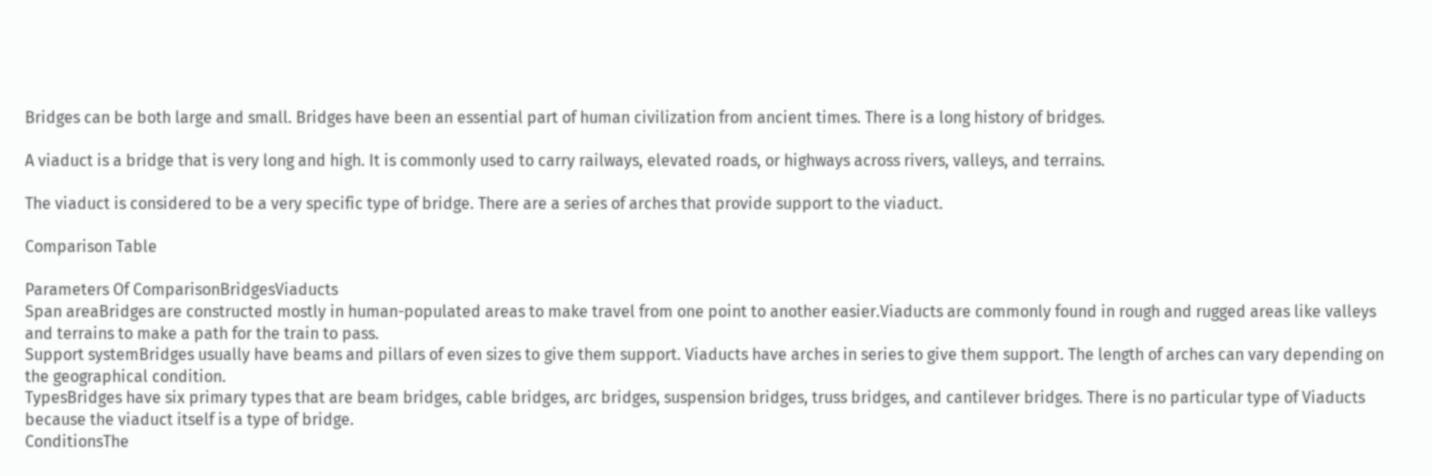Bridges can be both large and small. Bridges have been an essential part of human civilization from ancient times. There is a long history of bridges.

A viaduct is a bridge that is very long and high. It is commonly used to carry railways, elevated roads, or highways across rivers, valleys, and terrains.

The viaduct is considered to be a very specific type of bridge. There are a series of arches that provide support to the viaduct.

Comparison Table

Parameters Of ComparisonBridgesViaducts
Span areaBridges are constructed mostly in human-populated areas to make travel from one point to another easier.Viaducts are commonly found in rough and rugged areas like valleys and terrains to make a path for the train to pass.
Support systemBridges usually have beams and pillars of even sizes to give them support. Viaducts have arches in series to give them support. The length of arches can vary depending on the geographical condition.
TypesBridges have six primary types that are beam bridges, cable bridges, arc bridges, suspension bridges, truss bridges, and cantilever bridges. There is no particular type of Viaducts because the viaduct itself is a type of bridge.
ConditionsThe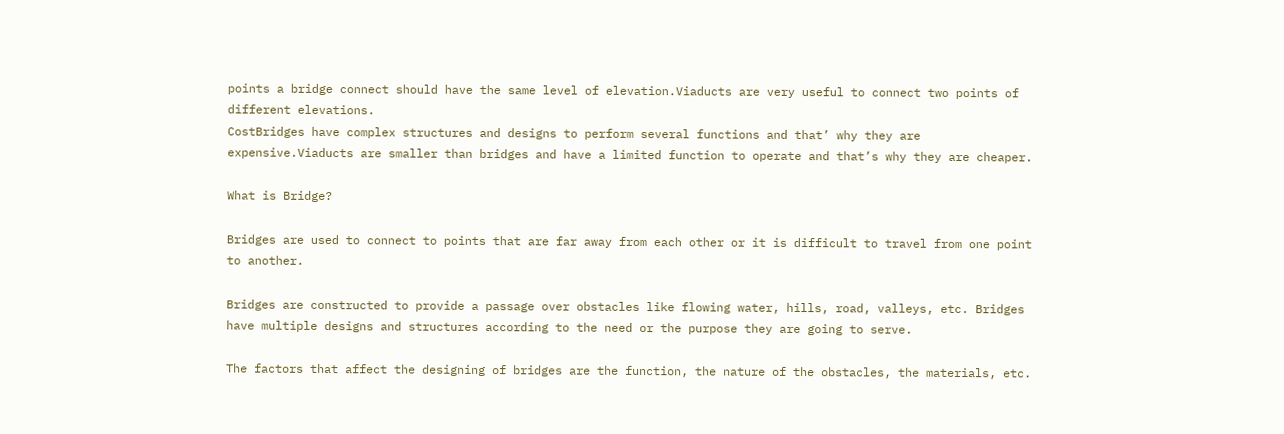points a bridge connect should have the same level of elevation.Viaducts are very useful to connect two points of different elevations.
CostBridges have complex structures and designs to perform several functions and that’ why they are expensive.Viaducts are smaller than bridges and have a limited function to operate and that’s why they are cheaper.

What is Bridge?

Bridges are used to connect to points that are far away from each other or it is difficult to travel from one point to another.

Bridges are constructed to provide a passage over obstacles like flowing water, hills, road, valleys, etc. Bridges have multiple designs and structures according to the need or the purpose they are going to serve.

The factors that affect the designing of bridges are the function, the nature of the obstacles, the materials, etc.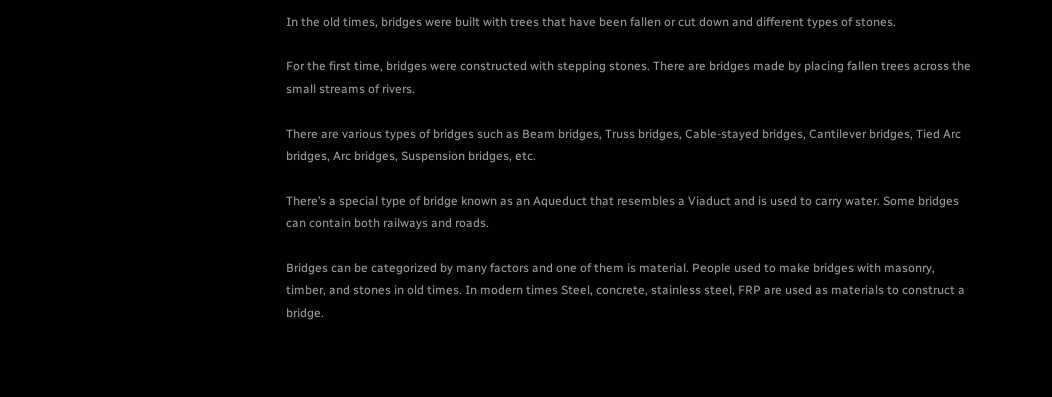In the old times, bridges were built with trees that have been fallen or cut down and different types of stones.

For the first time, bridges were constructed with stepping stones. There are bridges made by placing fallen trees across the small streams of rivers.

There are various types of bridges such as Beam bridges, Truss bridges, Cable-stayed bridges, Cantilever bridges, Tied Arc bridges, Arc bridges, Suspension bridges, etc.

There’s a special type of bridge known as an Aqueduct that resembles a Viaduct and is used to carry water. Some bridges can contain both railways and roads.

Bridges can be categorized by many factors and one of them is material. People used to make bridges with masonry, timber, and stones in old times. In modern times Steel, concrete, stainless steel, FRP are used as materials to construct a bridge.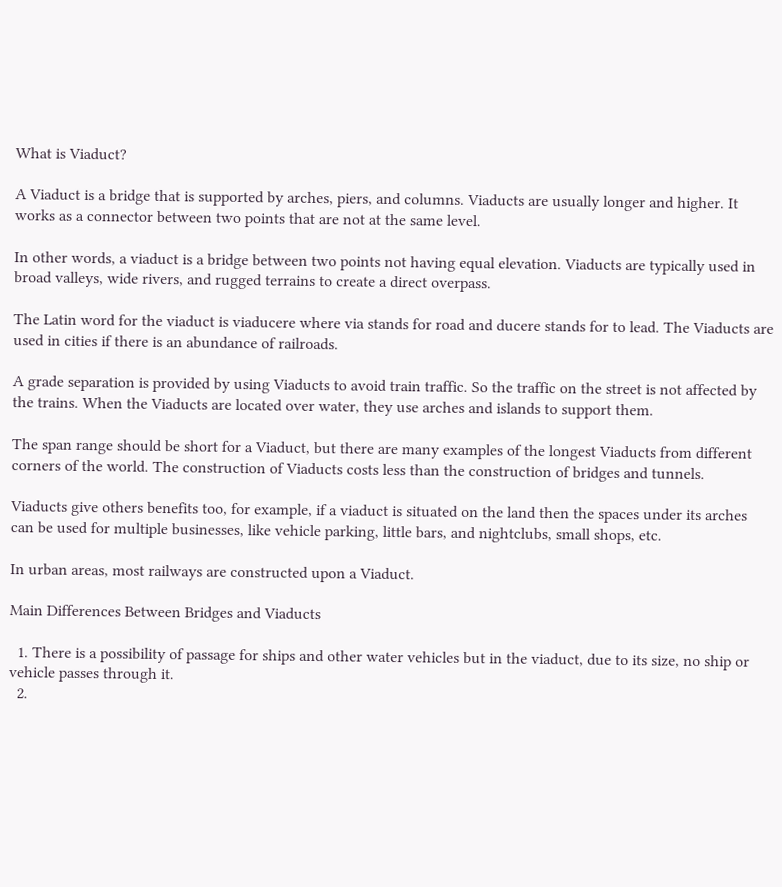What is Viaduct?

A Viaduct is a bridge that is supported by arches, piers, and columns. Viaducts are usually longer and higher. It works as a connector between two points that are not at the same level.

In other words, a viaduct is a bridge between two points not having equal elevation. Viaducts are typically used in broad valleys, wide rivers, and rugged terrains to create a direct overpass.

The Latin word for the viaduct is viaducere where via stands for road and ducere stands for to lead. The Viaducts are used in cities if there is an abundance of railroads.

A grade separation is provided by using Viaducts to avoid train traffic. So the traffic on the street is not affected by the trains. When the Viaducts are located over water, they use arches and islands to support them.

The span range should be short for a Viaduct, but there are many examples of the longest Viaducts from different corners of the world. The construction of Viaducts costs less than the construction of bridges and tunnels.

Viaducts give others benefits too, for example, if a viaduct is situated on the land then the spaces under its arches can be used for multiple businesses, like vehicle parking, little bars, and nightclubs, small shops, etc.

In urban areas, most railways are constructed upon a Viaduct.

Main Differences Between Bridges and Viaducts

  1. There is a possibility of passage for ships and other water vehicles but in the viaduct, due to its size, no ship or vehicle passes through it.
  2.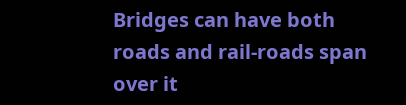Bridges can have both roads and rail-roads span over it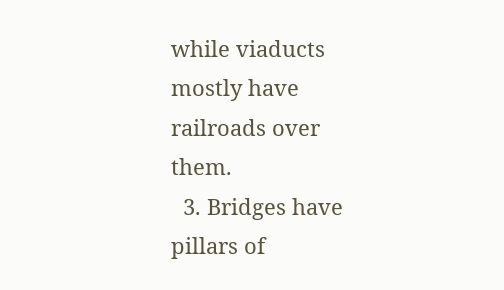while viaducts mostly have railroads over them.
  3. Bridges have pillars of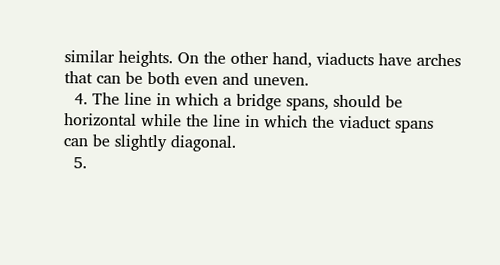similar heights. On the other hand, viaducts have arches that can be both even and uneven.
  4. The line in which a bridge spans, should be horizontal while the line in which the viaduct spans can be slightly diagonal.
  5.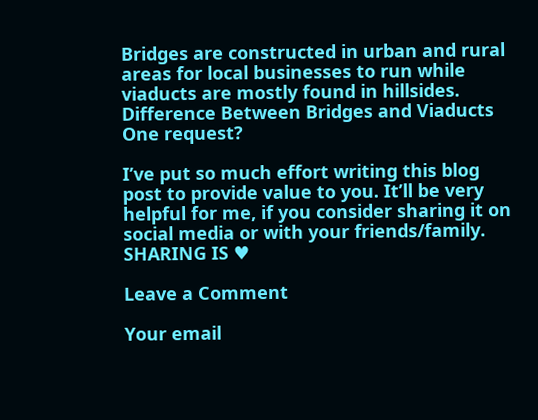Bridges are constructed in urban and rural areas for local businesses to run while viaducts are mostly found in hillsides.
Difference Between Bridges and Viaducts
One request?

I’ve put so much effort writing this blog post to provide value to you. It’ll be very helpful for me, if you consider sharing it on social media or with your friends/family. SHARING IS ♥

Leave a Comment

Your email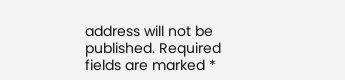address will not be published. Required fields are marked *